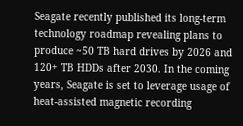Seagate recently published its long-term technology roadmap revealing plans to produce ~50 TB hard drives by 2026 and 120+ TB HDDs after 2030. In the coming years, Seagate is set to leverage usage of heat-assisted magnetic recording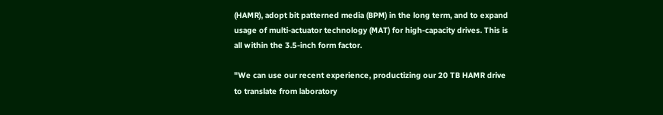(HAMR), adopt bit patterned media (BPM) in the long term, and to expand usage of multi-actuator technology (MAT) for high-capacity drives. This is all within the 3.5-inch form factor.

"We can use our recent experience, productizing our 20 TB HAMR drive to translate from laboratory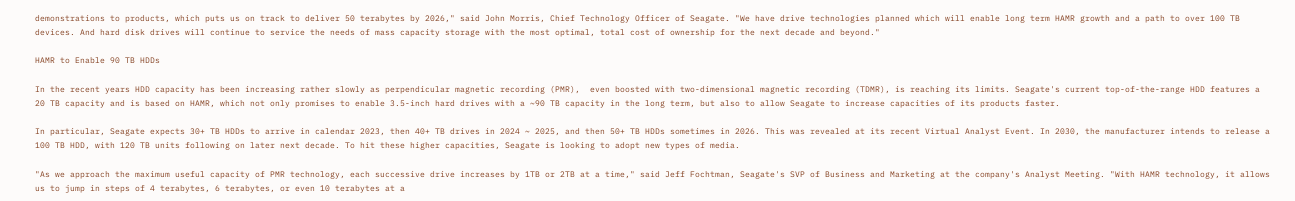demonstrations to products, which puts us on track to deliver 50 terabytes by 2026," said John Morris, Chief Technology Officer of Seagate. "We have drive technologies planned which will enable long term HAMR growth and a path to over 100 TB devices. And hard disk drives will continue to service the needs of mass capacity storage with the most optimal, total cost of ownership for the next decade and beyond."

HAMR to Enable 90 TB HDDs

In the recent years HDD capacity has been increasing rather slowly as perpendicular magnetic recording (PMR),  even boosted with two-dimensional magnetic recording (TDMR), is reaching its limits. Seagate's current top-of-the-range HDD features a 20 TB capacity and is based on HAMR, which not only promises to enable 3.5-inch hard drives with a ~90 TB capacity in the long term, but also to allow Seagate to increase capacities of its products faster.

In particular, Seagate expects 30+ TB HDDs to arrive in calendar 2023, then 40+ TB drives in 2024 ~ 2025, and then 50+ TB HDDs sometimes in 2026. This was revealed at its recent Virtual Analyst Event. In 2030, the manufacturer intends to release a 100 TB HDD, with 120 TB units following on later next decade. To hit these higher capacities, Seagate is looking to adopt new types of media.

"As we approach the maximum useful capacity of PMR technology, each successive drive increases by 1TB or 2TB at a time," said Jeff Fochtman, Seagate's SVP of Business and Marketing at the company's Analyst Meeting. "With HAMR technology, it allows us to jump in steps of 4 terabytes, 6 terabytes, or even 10 terabytes at a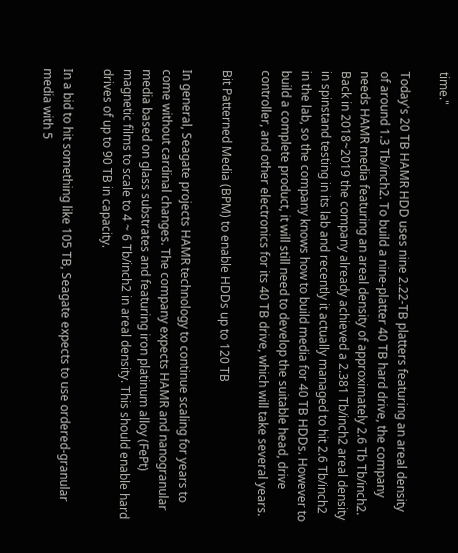time."

Today's 20 TB HAMR HDD uses nine 2.22-TB platters featuring an areal density of around 1.3 Tb/inch2. To build a nine-platter 40 TB hard drive, the company needs HAMR media featuring an areal density of approximately 2.6 Tb Tb/inch2. Back in 2018~2019 the company already achieved a 2.381 Tb/inch2 areal density in spinstand testing in its lab and recently it actually managed to hit 2.6 Tb/inch2 in the lab, so the company knows how to build media for 40 TB HDDs. However to build a complete product, it will still need to develop the suitable head, drive controller, and other electronics for its 40 TB drive, which will take several years.

Bit Patterned Media (BPM) to enable HDDs up to 120 TB

In general, Seagate projects HAMR technology to continue scaling for years to come without cardinal changes. The company expects HAMR and nanogranular media based on glass substrates and featuring iron platinum alloy (FePt) magnetic films to scale to 4 ~ 6 Tb/inch2 in areal density. This should enable hard drives of up to 90 TB in capacity.

In a bid to hit something like 105 TB, Seagate expects to use ordered-granular media with 5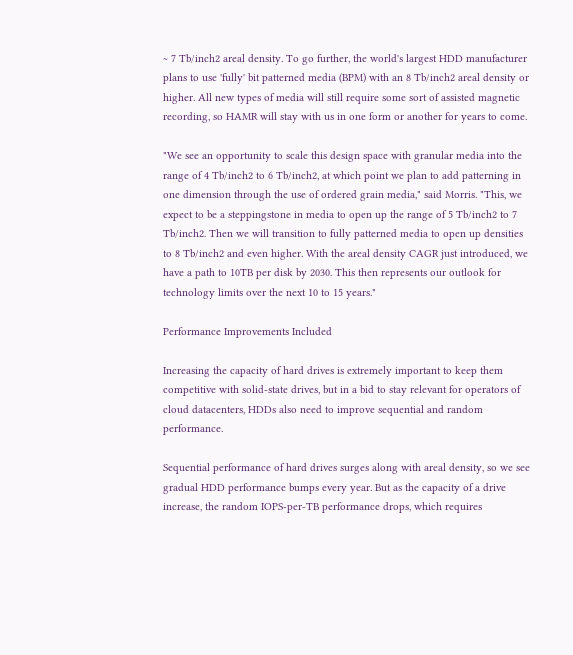~ 7 Tb/inch2 areal density. To go further, the world's largest HDD manufacturer plans to use 'fully' bit patterned media (BPM) with an 8 Tb/inch2 areal density or higher. All new types of media will still require some sort of assisted magnetic recording, so HAMR will stay with us in one form or another for years to come.

"We see an opportunity to scale this design space with granular media into the range of 4 Tb/inch2 to 6 Tb/inch2, at which point we plan to add patterning in one dimension through the use of ordered grain media," said Morris. "This, we expect to be a steppingstone in media to open up the range of 5 Tb/inch2 to 7 Tb/inch2. Then we will transition to fully patterned media to open up densities to 8 Tb/inch2 and even higher. With the areal density CAGR just introduced, we have a path to 10TB per disk by 2030. This then represents our outlook for technology limits over the next 10 to 15 years."

Performance Improvements Included

Increasing the capacity of hard drives is extremely important to keep them competitive with solid-state drives, but in a bid to stay relevant for operators of cloud datacenters, HDDs also need to improve sequential and random performance.

Sequential performance of hard drives surges along with areal density, so we see gradual HDD performance bumps every year. But as the capacity of a drive increase, the random IOPS-per-TB performance drops, which requires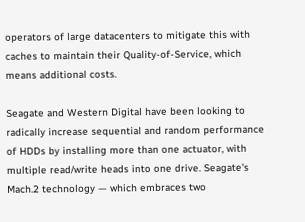operators of large datacenters to mitigate this with caches to maintain their Quality-of-Service, which means additional costs.

Seagate and Western Digital have been looking to radically increase sequential and random performance of HDDs by installing more than one actuator, with multiple read/write heads into one drive. Seagate's Mach.2 technology — which embraces two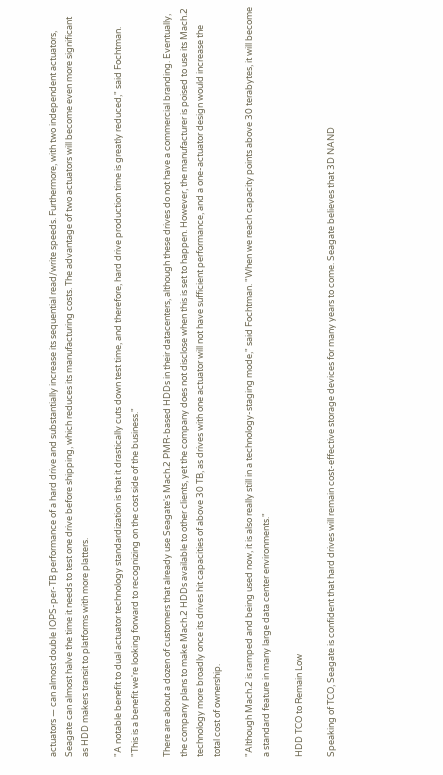actuators — can almost double IOPS-per-TB performance of a hard drive and substantially increase its sequential read/write speeds. Furthermore, with two independent actuators, Seagate can almost halve the time it needs to test one drive before shipping, which reduces its manufacturing costs. The advantage of two actuators will become even more significant as HDD makers transit to platforms with more platters.

"A notable benefit to dual actuator technology standardization is that it drastically cuts down test time, and therefore, hard drive production time is greatly reduced," said Fochtman. "This is a benefit we're looking forward to recognizing on the cost side of the business."

There are about a dozen of customers that already use Seagate's Mach.2 PMR-based HDDs in their datacenters, although these drives do not have a commercial branding. Eventually, the company plans to make Mach.2 HDDs available to other clients, yet the company does not disclose when this is set to happen. However, the manufacturer is poised to use its Mach.2 technology more broadly once its drives hit capacities of above 30 TB, as drives with one actuator will not have sufficient performance, and a one-actuator design would increase the total cost of ownership.

"Although Mach.2 is ramped and being used now, it is also really still in a technology-staging mode," said Fochtman. "When we reach capacity points above 30 terabytes, it will become a standard feature in many large data center environments."

HDD TCO to Remain Low

Speaking of TCO, Seagate is confident that hard drives will remain cost-effective storage devices for many years to come. Seagate believes that 3D NAND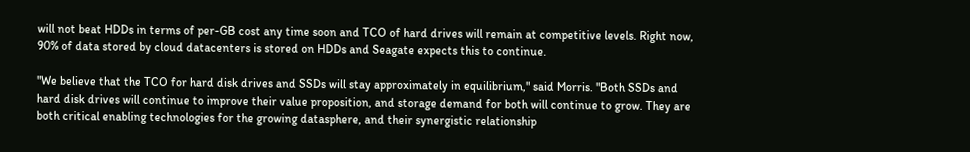will not beat HDDs in terms of per-GB cost any time soon and TCO of hard drives will remain at competitive levels. Right now, 90% of data stored by cloud datacenters is stored on HDDs and Seagate expects this to continue.

"We believe that the TCO for hard disk drives and SSDs will stay approximately in equilibrium," said Morris. "Both SSDs and hard disk drives will continue to improve their value proposition, and storage demand for both will continue to grow. They are both critical enabling technologies for the growing datasphere, and their synergistic relationship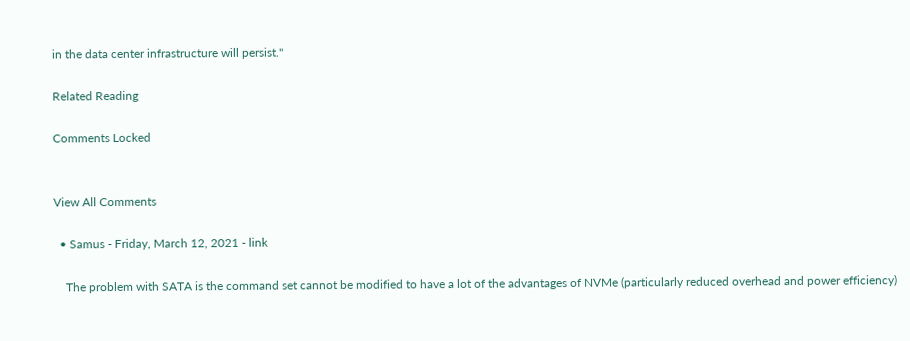in the data center infrastructure will persist."

Related Reading

Comments Locked


View All Comments

  • Samus - Friday, March 12, 2021 - link

    The problem with SATA is the command set cannot be modified to have a lot of the advantages of NVMe (particularly reduced overhead and power efficiency)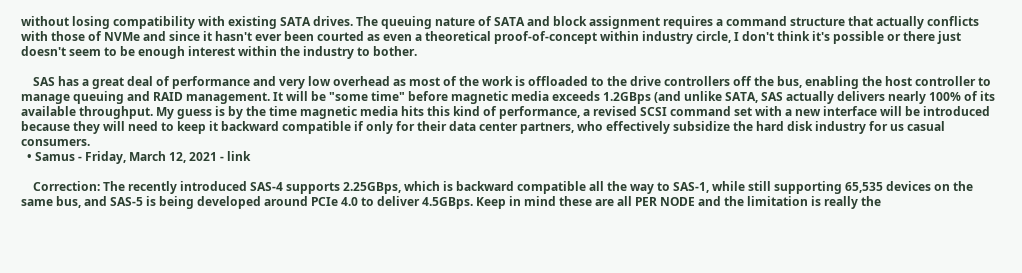without losing compatibility with existing SATA drives. The queuing nature of SATA and block assignment requires a command structure that actually conflicts with those of NVMe and since it hasn't ever been courted as even a theoretical proof-of-concept within industry circle, I don't think it's possible or there just doesn't seem to be enough interest within the industry to bother.

    SAS has a great deal of performance and very low overhead as most of the work is offloaded to the drive controllers off the bus, enabling the host controller to manage queuing and RAID management. It will be "some time" before magnetic media exceeds 1.2GBps (and unlike SATA, SAS actually delivers nearly 100% of its available throughput. My guess is by the time magnetic media hits this kind of performance, a revised SCSI command set with a new interface will be introduced because they will need to keep it backward compatible if only for their data center partners, who effectively subsidize the hard disk industry for us casual consumers.
  • Samus - Friday, March 12, 2021 - link

    Correction: The recently introduced SAS-4 supports 2.25GBps, which is backward compatible all the way to SAS-1, while still supporting 65,535 devices on the same bus, and SAS-5 is being developed around PCIe 4.0 to deliver 4.5GBps. Keep in mind these are all PER NODE and the limitation is really the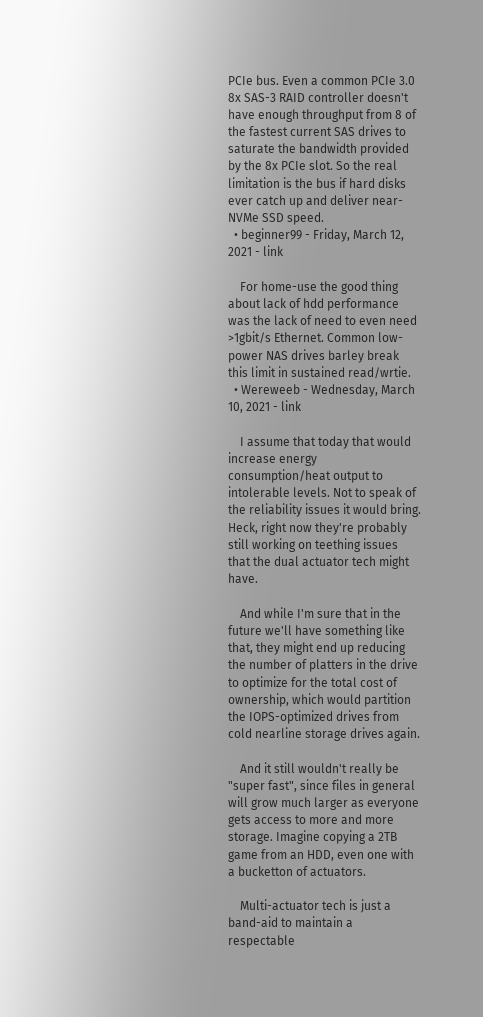PCIe bus. Even a common PCIe 3.0 8x SAS-3 RAID controller doesn't have enough throughput from 8 of the fastest current SAS drives to saturate the bandwidth provided by the 8x PCIe slot. So the real limitation is the bus if hard disks ever catch up and deliver near-NVMe SSD speed.
  • beginner99 - Friday, March 12, 2021 - link

    For home-use the good thing about lack of hdd performance was the lack of need to even need >1gbit/s Ethernet. Common low-power NAS drives barley break this limit in sustained read/wrtie.
  • Wereweeb - Wednesday, March 10, 2021 - link

    I assume that today that would increase energy consumption/heat output to intolerable levels. Not to speak of the reliability issues it would bring. Heck, right now they're probably still working on teething issues that the dual actuator tech might have.

    And while I'm sure that in the future we'll have something like that, they might end up reducing the number of platters in the drive to optimize for the total cost of ownership, which would partition the IOPS-optimized drives from cold nearline storage drives again.

    And it still wouldn't really be "super fast", since files in general will grow much larger as everyone gets access to more and more storage. Imagine copying a 2TB game from an HDD, even one with a bucketton of actuators.

    Multi-actuator tech is just a band-aid to maintain a respectable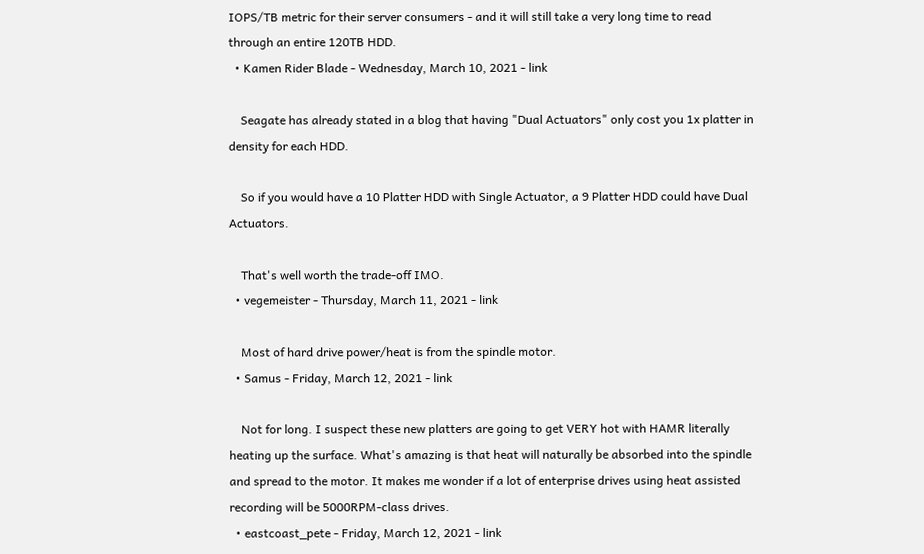IOPS/TB metric for their server consumers - and it will still take a very long time to read through an entire 120TB HDD.
  • Kamen Rider Blade - Wednesday, March 10, 2021 - link

    Seagate has already stated in a blog that having "Dual Actuators" only cost you 1x platter in density for each HDD.

    So if you would have a 10 Platter HDD with Single Actuator, a 9 Platter HDD could have Dual Actuators.

    That's well worth the trade-off IMO.
  • vegemeister - Thursday, March 11, 2021 - link

    Most of hard drive power/heat is from the spindle motor.
  • Samus - Friday, March 12, 2021 - link

    Not for long. I suspect these new platters are going to get VERY hot with HAMR literally heating up the surface. What's amazing is that heat will naturally be absorbed into the spindle and spread to the motor. It makes me wonder if a lot of enterprise drives using heat assisted recording will be 5000RPM-class drives.
  • eastcoast_pete - Friday, March 12, 2021 - link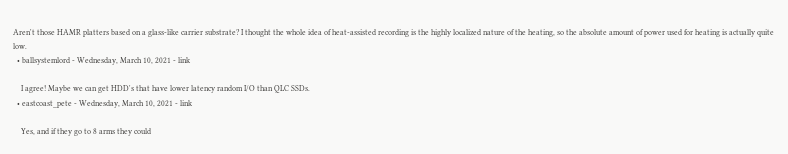Aren't those HAMR platters based on a glass-like carrier substrate? I thought the whole idea of heat-assisted recording is the highly localized nature of the heating, so the absolute amount of power used for heating is actually quite low.
  • ballsystemlord - Wednesday, March 10, 2021 - link

    I agree! Maybe we can get HDD's that have lower latency random I/O than QLC SSDs.
  • eastcoast_pete - Wednesday, March 10, 2021 - link

    Yes, and if they go to 8 arms they could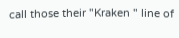call those their "Kraken " line of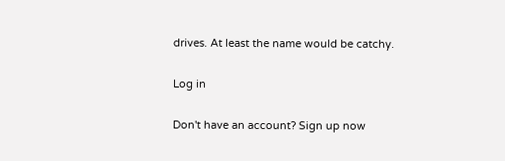drives. At least the name would be catchy.

Log in

Don't have an account? Sign up now